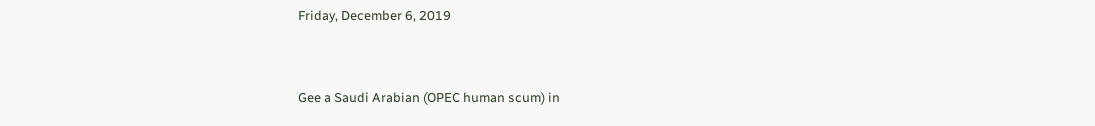Friday, December 6, 2019


Gee a Saudi Arabian (OPEC human scum) in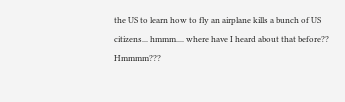the US to learn how to fly an airplane kills a bunch of US citizens... hmmm.... where have I heard about that before?? Hmmmm???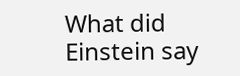What did Einstein say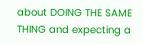about DOING THE SAME THING and expecting a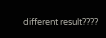different result????